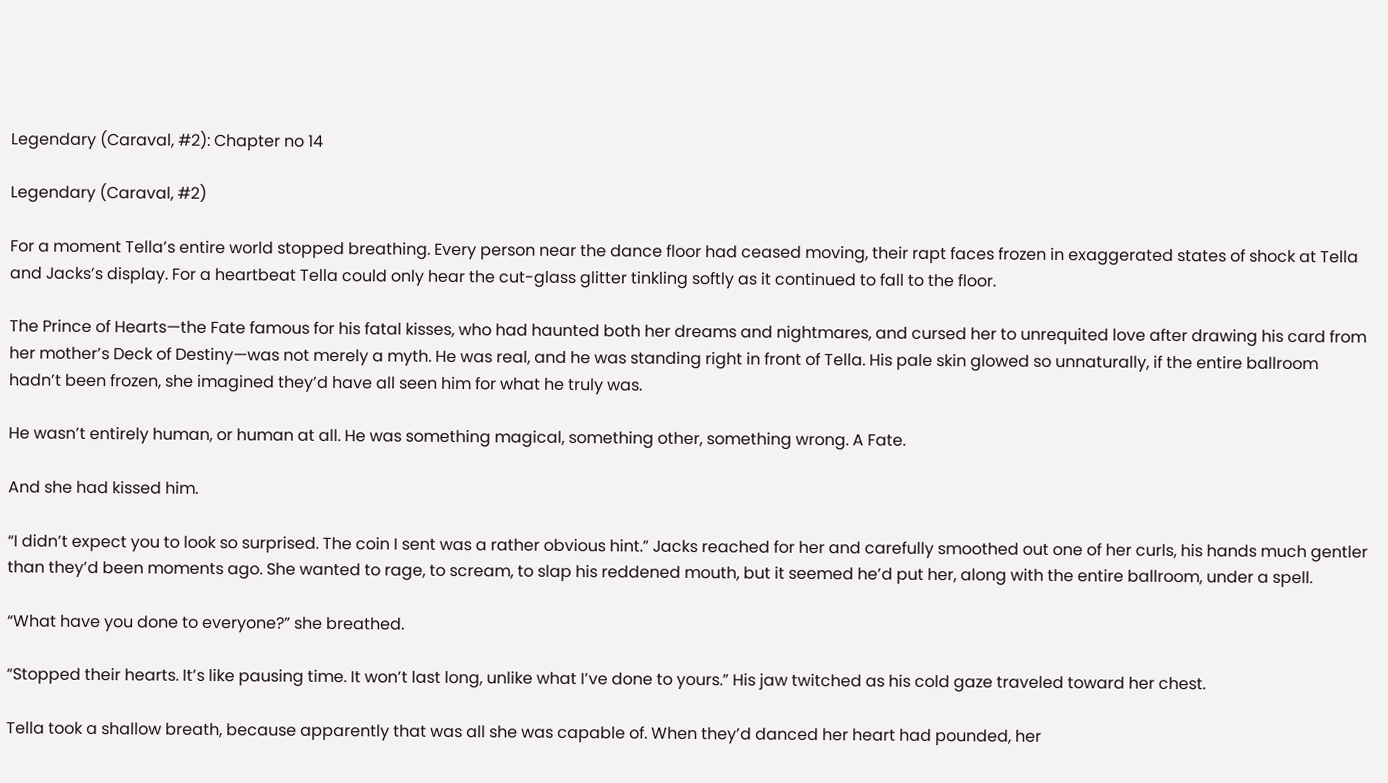Legendary (Caraval, #2): Chapter no 14

Legendary (Caraval, #2)

For a moment Tella’s entire world stopped breathing. Every person near the dance floor had ceased moving, their rapt faces frozen in exaggerated states of shock at Tella and Jacks’s display. For a heartbeat Tella could only hear the cut-glass glitter tinkling softly as it continued to fall to the floor.

The Prince of Hearts—the Fate famous for his fatal kisses, who had haunted both her dreams and nightmares, and cursed her to unrequited love after drawing his card from her mother’s Deck of Destiny—was not merely a myth. He was real, and he was standing right in front of Tella. His pale skin glowed so unnaturally, if the entire ballroom hadn’t been frozen, she imagined they’d have all seen him for what he truly was.

He wasn’t entirely human, or human at all. He was something magical, something other, something wrong. A Fate.

And she had kissed him.

“I didn’t expect you to look so surprised. The coin I sent was a rather obvious hint.” Jacks reached for her and carefully smoothed out one of her curls, his hands much gentler than they’d been moments ago. She wanted to rage, to scream, to slap his reddened mouth, but it seemed he’d put her, along with the entire ballroom, under a spell.

“What have you done to everyone?” she breathed.

“Stopped their hearts. It’s like pausing time. It won’t last long, unlike what I’ve done to yours.” His jaw twitched as his cold gaze traveled toward her chest.

Tella took a shallow breath, because apparently that was all she was capable of. When they’d danced her heart had pounded, her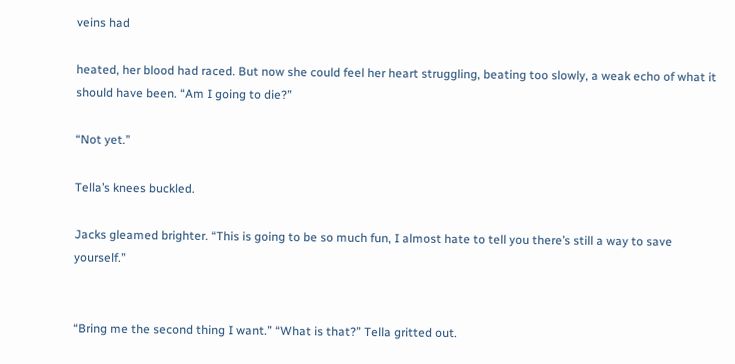veins had

heated, her blood had raced. But now she could feel her heart struggling, beating too slowly, a weak echo of what it should have been. “Am I going to die?”

“Not yet.”

Tella’s knees buckled.

Jacks gleamed brighter. “This is going to be so much fun, I almost hate to tell you there’s still a way to save yourself.”


“Bring me the second thing I want.” “What is that?” Tella gritted out.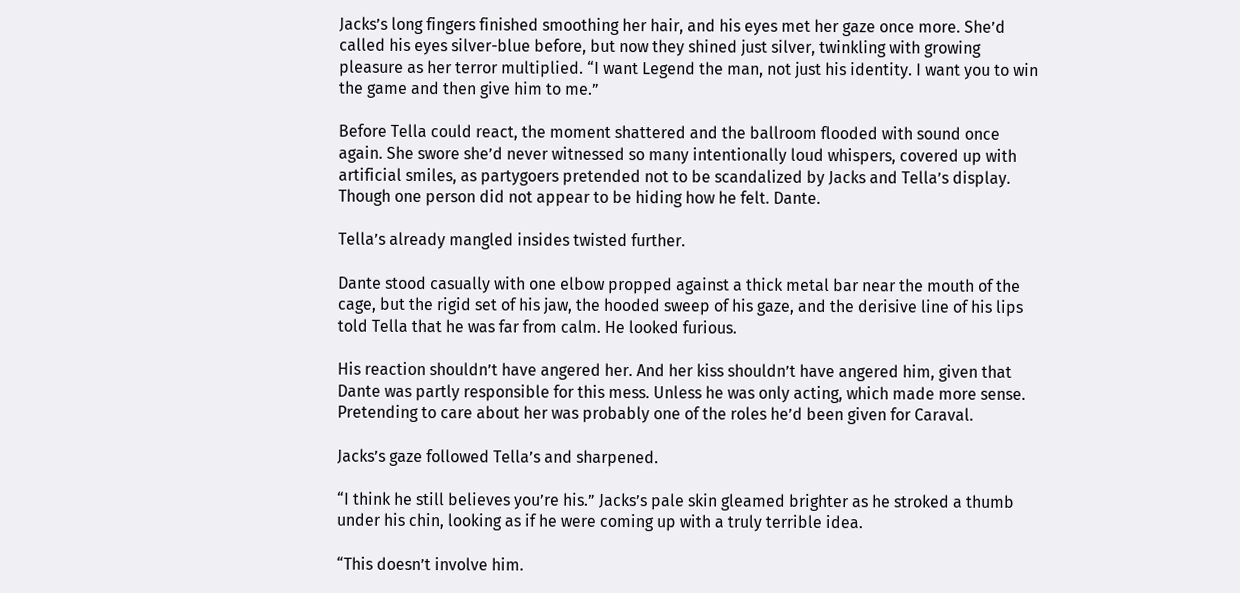Jacks’s long fingers finished smoothing her hair, and his eyes met her gaze once more. She’d called his eyes silver-blue before, but now they shined just silver, twinkling with growing pleasure as her terror multiplied. “I want Legend the man, not just his identity. I want you to win the game and then give him to me.”

Before Tella could react, the moment shattered and the ballroom flooded with sound once again. She swore she’d never witnessed so many intentionally loud whispers, covered up with artificial smiles, as partygoers pretended not to be scandalized by Jacks and Tella’s display. Though one person did not appear to be hiding how he felt. Dante.

Tella’s already mangled insides twisted further.

Dante stood casually with one elbow propped against a thick metal bar near the mouth of the cage, but the rigid set of his jaw, the hooded sweep of his gaze, and the derisive line of his lips told Tella that he was far from calm. He looked furious.

His reaction shouldn’t have angered her. And her kiss shouldn’t have angered him, given that Dante was partly responsible for this mess. Unless he was only acting, which made more sense. Pretending to care about her was probably one of the roles he’d been given for Caraval.

Jacks’s gaze followed Tella’s and sharpened.

“I think he still believes you’re his.” Jacks’s pale skin gleamed brighter as he stroked a thumb under his chin, looking as if he were coming up with a truly terrible idea.

“This doesn’t involve him.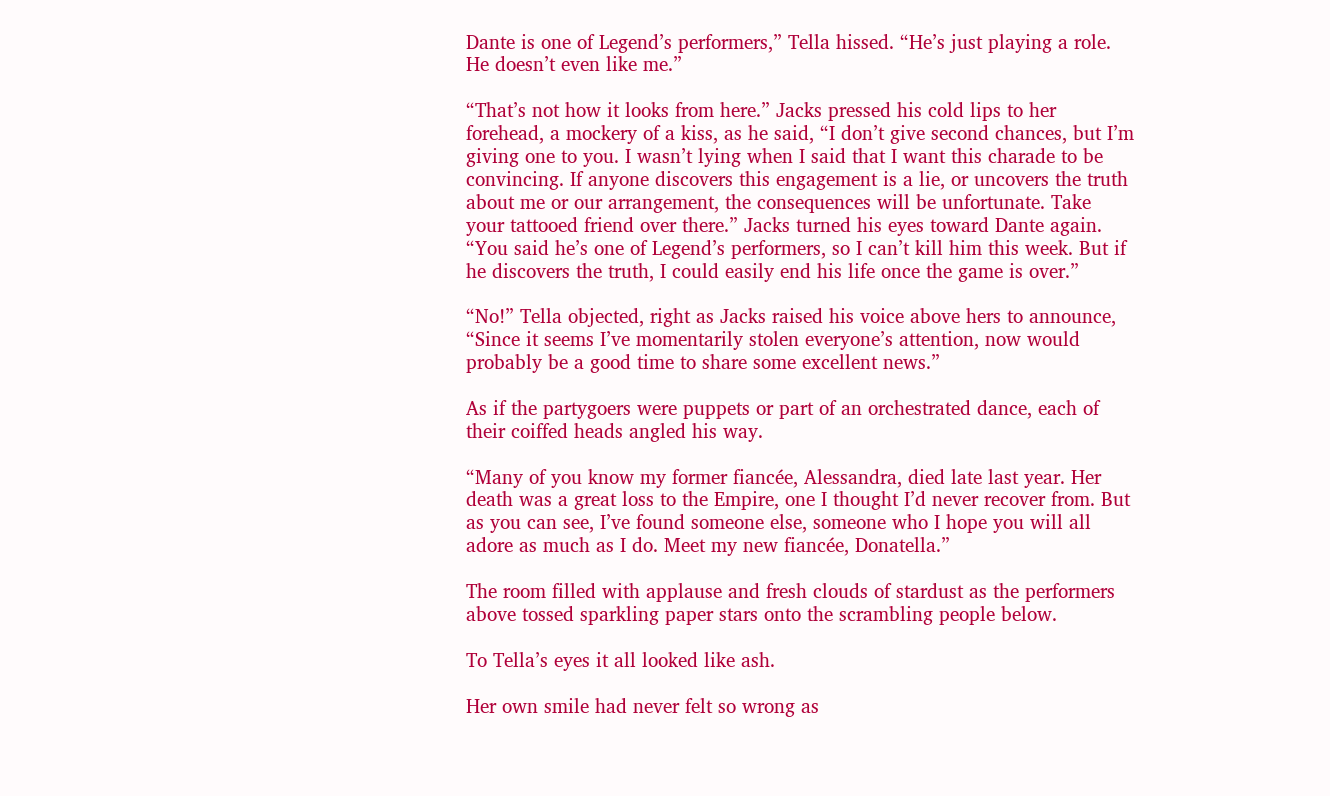Dante is one of Legend’s performers,” Tella hissed. “He’s just playing a role. He doesn’t even like me.”

“That’s not how it looks from here.” Jacks pressed his cold lips to her forehead, a mockery of a kiss, as he said, “I don’t give second chances, but I’m giving one to you. I wasn’t lying when I said that I want this charade to be convincing. If anyone discovers this engagement is a lie, or uncovers the truth about me or our arrangement, the consequences will be unfortunate. Take your tattooed friend over there.” Jacks turned his eyes toward Dante again. “You said he’s one of Legend’s performers, so I can’t kill him this week. But if he discovers the truth, I could easily end his life once the game is over.”

“No!” Tella objected, right as Jacks raised his voice above hers to announce, “Since it seems I’ve momentarily stolen everyone’s attention, now would probably be a good time to share some excellent news.”

As if the partygoers were puppets or part of an orchestrated dance, each of their coiffed heads angled his way.

“Many of you know my former fiancée, Alessandra, died late last year. Her death was a great loss to the Empire, one I thought I’d never recover from. But as you can see, I’ve found someone else, someone who I hope you will all adore as much as I do. Meet my new fiancée, Donatella.”

The room filled with applause and fresh clouds of stardust as the performers above tossed sparkling paper stars onto the scrambling people below.

To Tella’s eyes it all looked like ash.

Her own smile had never felt so wrong as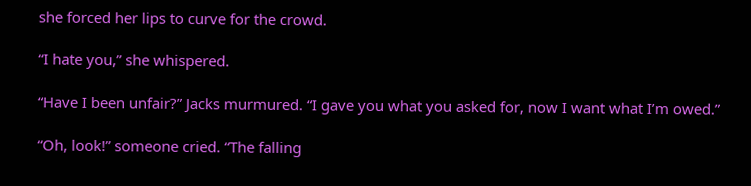she forced her lips to curve for the crowd.

“I hate you,” she whispered.

“Have I been unfair?” Jacks murmured. “I gave you what you asked for, now I want what I’m owed.”

“Oh, look!” someone cried. “The falling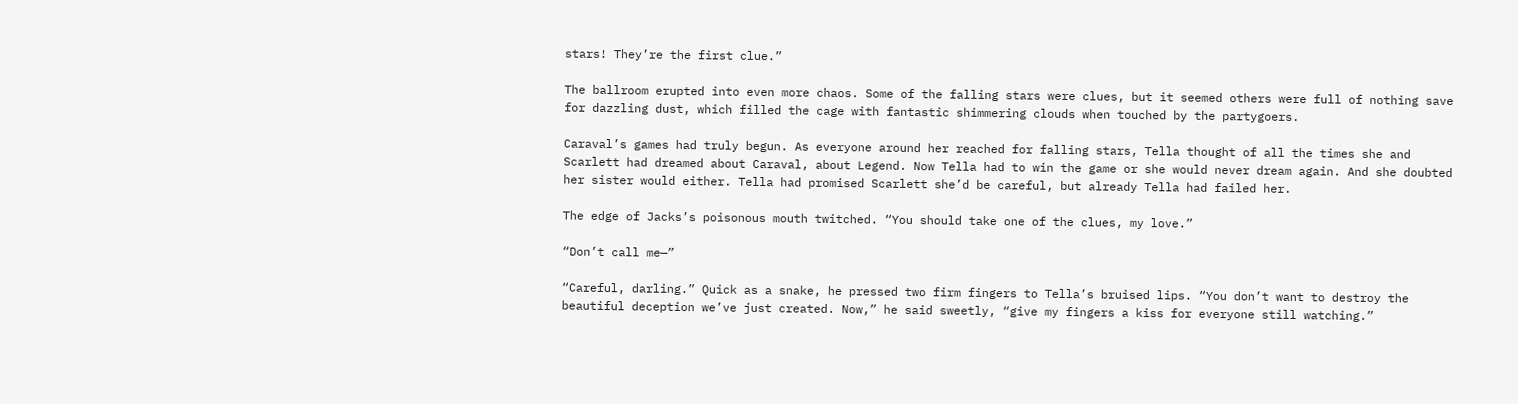stars! They’re the first clue.”

The ballroom erupted into even more chaos. Some of the falling stars were clues, but it seemed others were full of nothing save for dazzling dust, which filled the cage with fantastic shimmering clouds when touched by the partygoers.

Caraval’s games had truly begun. As everyone around her reached for falling stars, Tella thought of all the times she and Scarlett had dreamed about Caraval, about Legend. Now Tella had to win the game or she would never dream again. And she doubted her sister would either. Tella had promised Scarlett she’d be careful, but already Tella had failed her.

The edge of Jacks’s poisonous mouth twitched. “You should take one of the clues, my love.”

“Don’t call me—”

“Careful, darling.” Quick as a snake, he pressed two firm fingers to Tella’s bruised lips. “You don’t want to destroy the beautiful deception we’ve just created. Now,” he said sweetly, “give my fingers a kiss for everyone still watching.”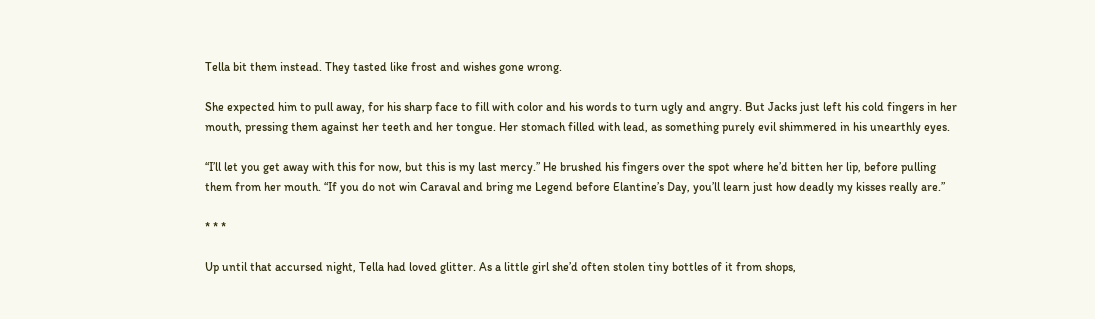Tella bit them instead. They tasted like frost and wishes gone wrong.

She expected him to pull away, for his sharp face to fill with color and his words to turn ugly and angry. But Jacks just left his cold fingers in her mouth, pressing them against her teeth and her tongue. Her stomach filled with lead, as something purely evil shimmered in his unearthly eyes.

“I’ll let you get away with this for now, but this is my last mercy.” He brushed his fingers over the spot where he’d bitten her lip, before pulling them from her mouth. “If you do not win Caraval and bring me Legend before Elantine’s Day, you’ll learn just how deadly my kisses really are.”

* * *

Up until that accursed night, Tella had loved glitter. As a little girl she’d often stolen tiny bottles of it from shops,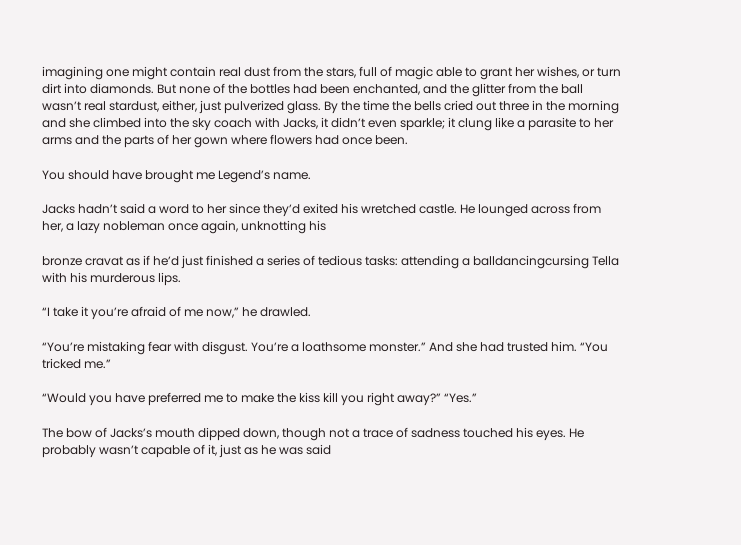imagining one might contain real dust from the stars, full of magic able to grant her wishes, or turn dirt into diamonds. But none of the bottles had been enchanted, and the glitter from the ball wasn’t real stardust, either, just pulverized glass. By the time the bells cried out three in the morning and she climbed into the sky coach with Jacks, it didn’t even sparkle; it clung like a parasite to her arms and the parts of her gown where flowers had once been.

You should have brought me Legend’s name.

Jacks hadn’t said a word to her since they’d exited his wretched castle. He lounged across from her, a lazy nobleman once again, unknotting his

bronze cravat as if he’d just finished a series of tedious tasks: attending a balldancingcursing Tella with his murderous lips.

“I take it you’re afraid of me now,” he drawled.

“You’re mistaking fear with disgust. You’re a loathsome monster.” And she had trusted him. “You tricked me.”

“Would you have preferred me to make the kiss kill you right away?” “Yes.”

The bow of Jacks’s mouth dipped down, though not a trace of sadness touched his eyes. He probably wasn’t capable of it, just as he was said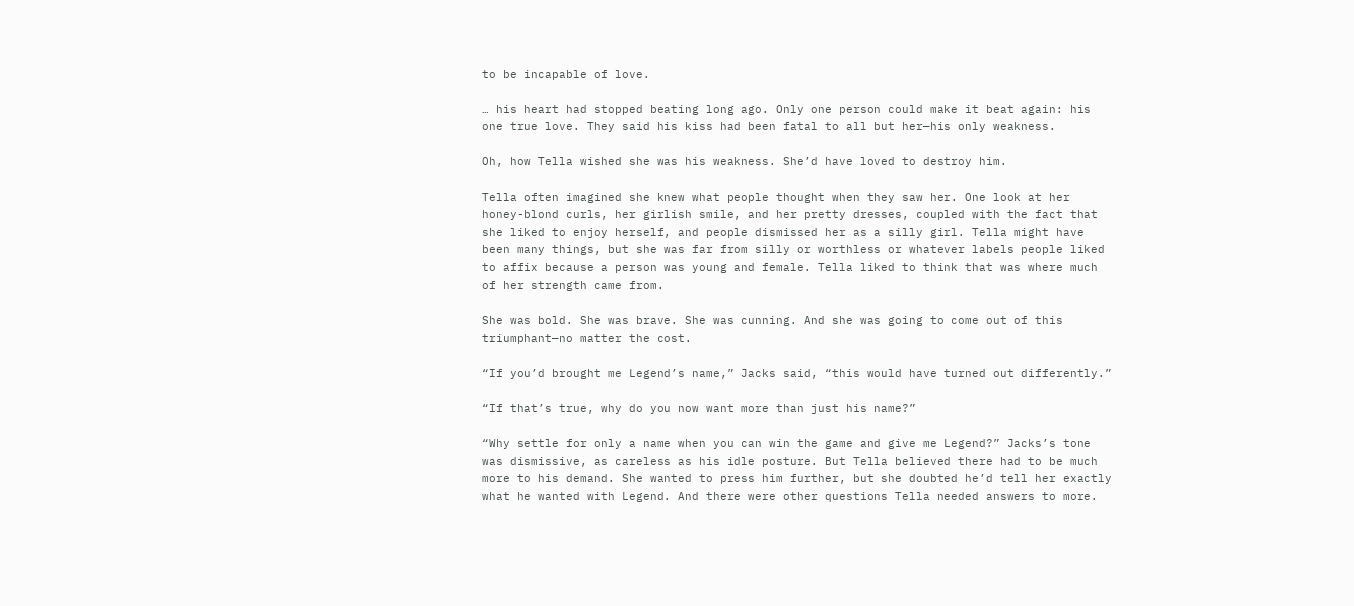to be incapable of love.

… his heart had stopped beating long ago. Only one person could make it beat again: his one true love. They said his kiss had been fatal to all but her—his only weakness.

Oh, how Tella wished she was his weakness. She’d have loved to destroy him.

Tella often imagined she knew what people thought when they saw her. One look at her honey-blond curls, her girlish smile, and her pretty dresses, coupled with the fact that she liked to enjoy herself, and people dismissed her as a silly girl. Tella might have been many things, but she was far from silly or worthless or whatever labels people liked to affix because a person was young and female. Tella liked to think that was where much of her strength came from.

She was bold. She was brave. She was cunning. And she was going to come out of this triumphant—no matter the cost.

“If you’d brought me Legend’s name,” Jacks said, “this would have turned out differently.”

“If that’s true, why do you now want more than just his name?”

“Why settle for only a name when you can win the game and give me Legend?” Jacks’s tone was dismissive, as careless as his idle posture. But Tella believed there had to be much more to his demand. She wanted to press him further, but she doubted he’d tell her exactly what he wanted with Legend. And there were other questions Tella needed answers to more.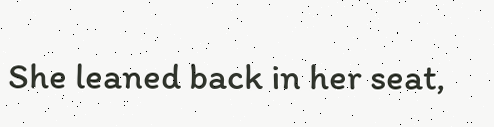She leaned back in her seat,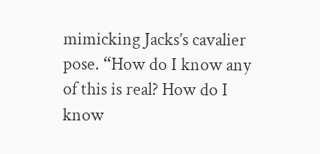mimicking Jacks’s cavalier pose. “How do I know any of this is real? How do I know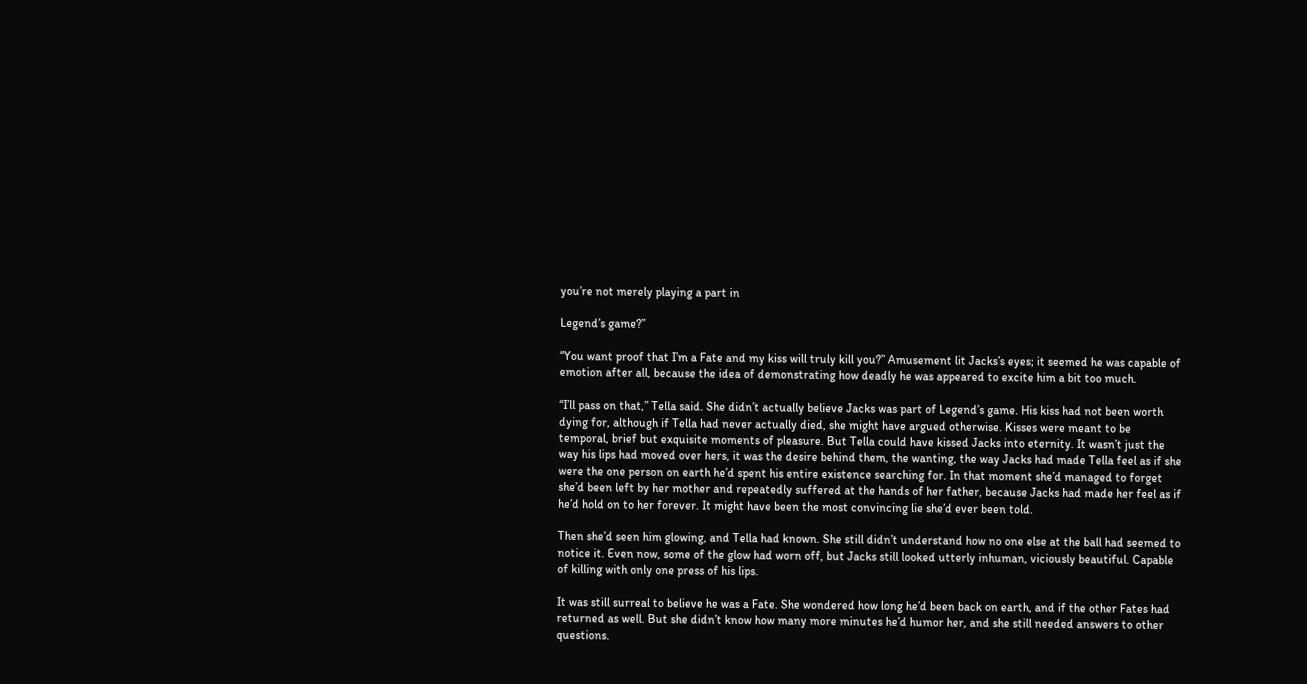you’re not merely playing a part in

Legend’s game?”

“You want proof that I’m a Fate and my kiss will truly kill you?” Amusement lit Jacks’s eyes; it seemed he was capable of emotion after all, because the idea of demonstrating how deadly he was appeared to excite him a bit too much.

“I’ll pass on that,” Tella said. She didn’t actually believe Jacks was part of Legend’s game. His kiss had not been worth dying for, although if Tella had never actually died, she might have argued otherwise. Kisses were meant to be temporal, brief but exquisite moments of pleasure. But Tella could have kissed Jacks into eternity. It wasn’t just the way his lips had moved over hers, it was the desire behind them, the wanting, the way Jacks had made Tella feel as if she were the one person on earth he’d spent his entire existence searching for. In that moment she’d managed to forget she’d been left by her mother and repeatedly suffered at the hands of her father, because Jacks had made her feel as if he’d hold on to her forever. It might have been the most convincing lie she’d ever been told.

Then she’d seen him glowing, and Tella had known. She still didn’t understand how no one else at the ball had seemed to notice it. Even now, some of the glow had worn off, but Jacks still looked utterly inhuman, viciously beautiful. Capable of killing with only one press of his lips.

It was still surreal to believe he was a Fate. She wondered how long he’d been back on earth, and if the other Fates had returned as well. But she didn’t know how many more minutes he’d humor her, and she still needed answers to other questions.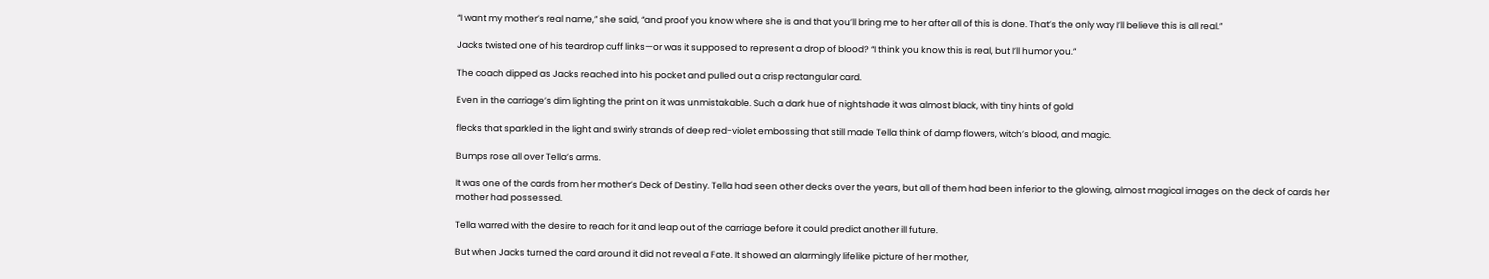“I want my mother’s real name,” she said, “and proof you know where she is and that you’ll bring me to her after all of this is done. That’s the only way I’ll believe this is all real.”

Jacks twisted one of his teardrop cuff links—or was it supposed to represent a drop of blood? “I think you know this is real, but I’ll humor you.”

The coach dipped as Jacks reached into his pocket and pulled out a crisp rectangular card.

Even in the carriage’s dim lighting the print on it was unmistakable. Such a dark hue of nightshade it was almost black, with tiny hints of gold

flecks that sparkled in the light and swirly strands of deep red-violet embossing that still made Tella think of damp flowers, witch’s blood, and magic.

Bumps rose all over Tella’s arms.

It was one of the cards from her mother’s Deck of Destiny. Tella had seen other decks over the years, but all of them had been inferior to the glowing, almost magical images on the deck of cards her mother had possessed.

Tella warred with the desire to reach for it and leap out of the carriage before it could predict another ill future.

But when Jacks turned the card around it did not reveal a Fate. It showed an alarmingly lifelike picture of her mother,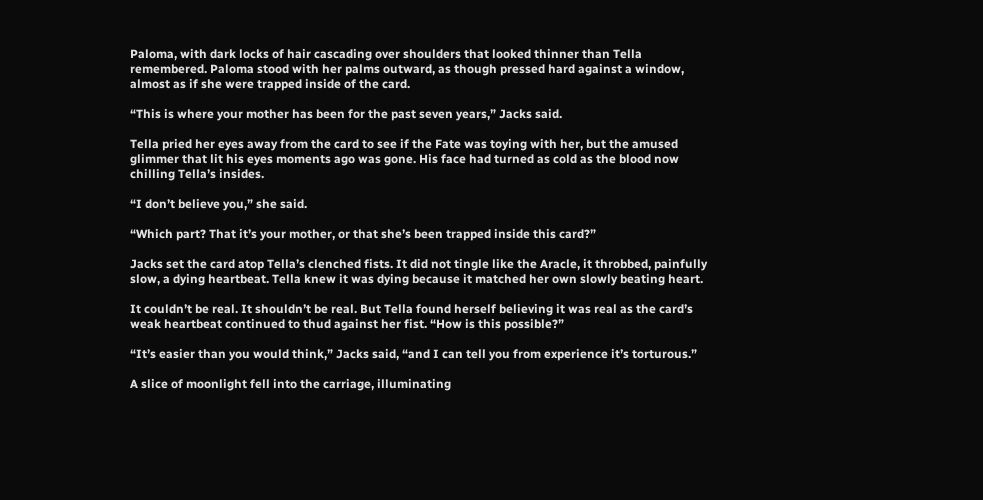Paloma, with dark locks of hair cascading over shoulders that looked thinner than Tella remembered. Paloma stood with her palms outward, as though pressed hard against a window, almost as if she were trapped inside of the card.

“This is where your mother has been for the past seven years,” Jacks said.

Tella pried her eyes away from the card to see if the Fate was toying with her, but the amused glimmer that lit his eyes moments ago was gone. His face had turned as cold as the blood now chilling Tella’s insides.

“I don’t believe you,” she said.

“Which part? That it’s your mother, or that she’s been trapped inside this card?”

Jacks set the card atop Tella’s clenched fists. It did not tingle like the Aracle, it throbbed, painfully slow, a dying heartbeat. Tella knew it was dying because it matched her own slowly beating heart.

It couldn’t be real. It shouldn’t be real. But Tella found herself believing it was real as the card’s weak heartbeat continued to thud against her fist. “How is this possible?”

“It’s easier than you would think,” Jacks said, “and I can tell you from experience it’s torturous.”

A slice of moonlight fell into the carriage, illuminating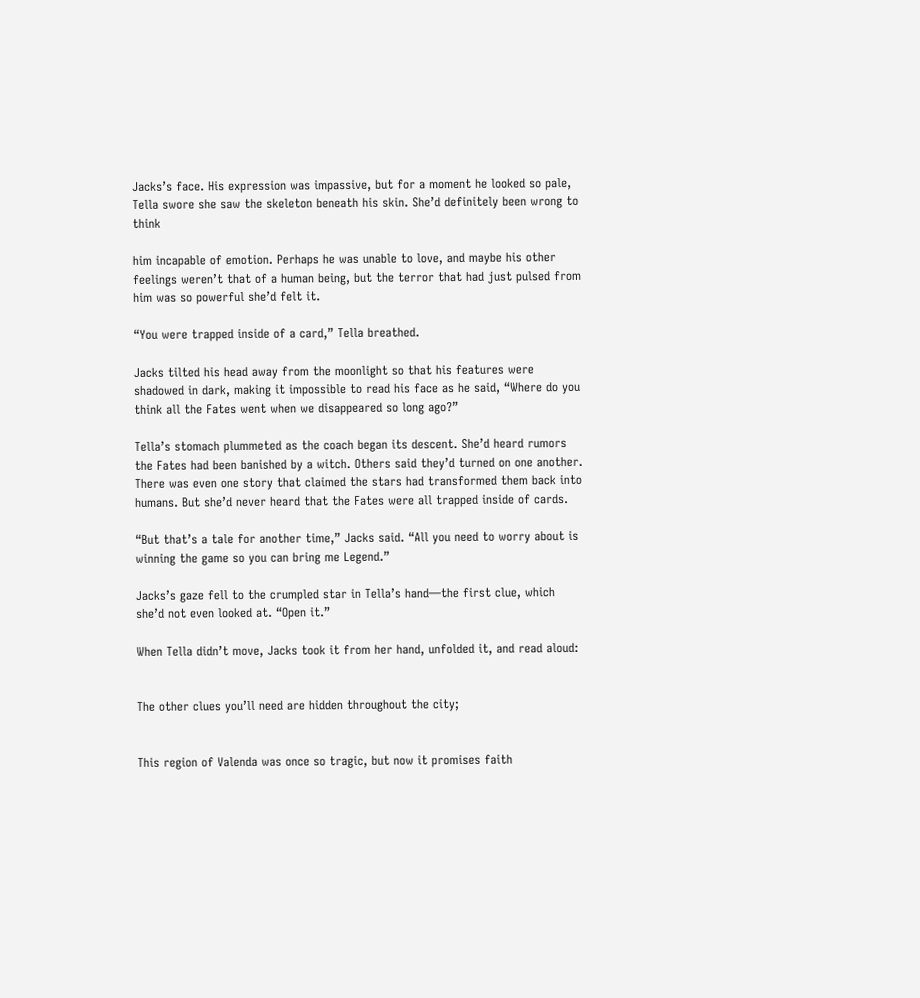Jacks’s face. His expression was impassive, but for a moment he looked so pale, Tella swore she saw the skeleton beneath his skin. She’d definitely been wrong to think

him incapable of emotion. Perhaps he was unable to love, and maybe his other feelings weren’t that of a human being, but the terror that had just pulsed from him was so powerful she’d felt it.

“You were trapped inside of a card,” Tella breathed.

Jacks tilted his head away from the moonlight so that his features were shadowed in dark, making it impossible to read his face as he said, “Where do you think all the Fates went when we disappeared so long ago?”

Tella’s stomach plummeted as the coach began its descent. She’d heard rumors the Fates had been banished by a witch. Others said they’d turned on one another. There was even one story that claimed the stars had transformed them back into humans. But she’d never heard that the Fates were all trapped inside of cards.

“But that’s a tale for another time,” Jacks said. “All you need to worry about is winning the game so you can bring me Legend.”

Jacks’s gaze fell to the crumpled star in Tella’s hand—the first clue, which she’d not even looked at. “Open it.”

When Tella didn’t move, Jacks took it from her hand, unfolded it, and read aloud:


The other clues you’ll need are hidden throughout the city;


This region of Valenda was once so tragic, but now it promises faith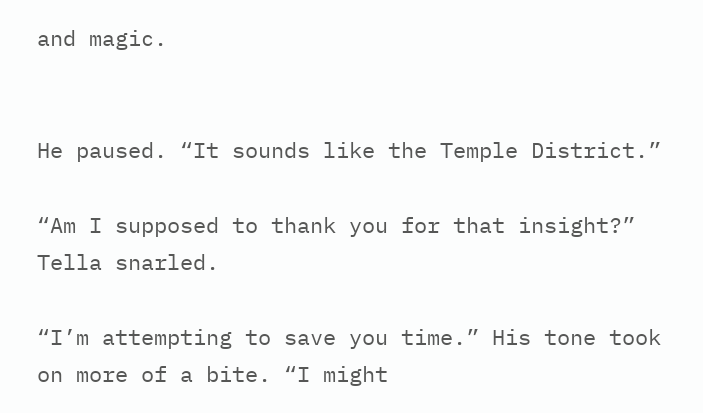and magic.


He paused. “It sounds like the Temple District.”

“Am I supposed to thank you for that insight?” Tella snarled.

“I’m attempting to save you time.” His tone took on more of a bite. “I might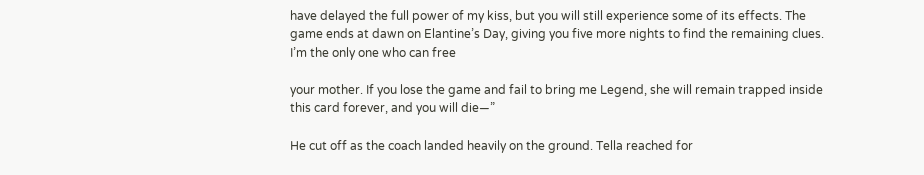have delayed the full power of my kiss, but you will still experience some of its effects. The game ends at dawn on Elantine’s Day, giving you five more nights to find the remaining clues. I’m the only one who can free

your mother. If you lose the game and fail to bring me Legend, she will remain trapped inside this card forever, and you will die—”

He cut off as the coach landed heavily on the ground. Tella reached for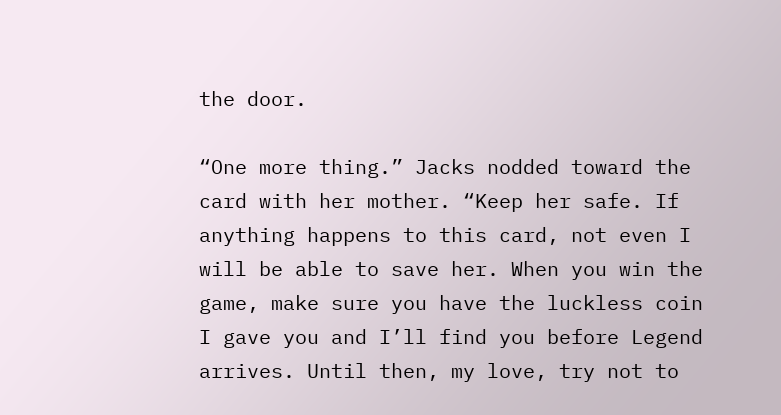the door.

“One more thing.” Jacks nodded toward the card with her mother. “Keep her safe. If anything happens to this card, not even I will be able to save her. When you win the game, make sure you have the luckless coin I gave you and I’ll find you before Legend arrives. Until then, my love, try not to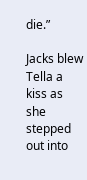die.”

Jacks blew Tella a kiss as she stepped out into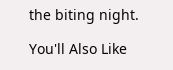the biting night.

You'll Also Like